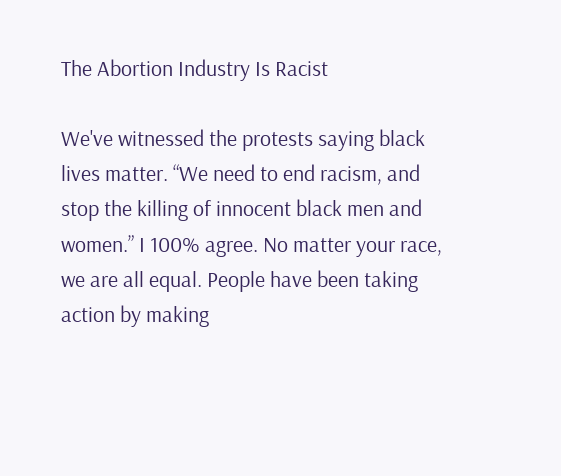The Abortion Industry Is Racist

We've witnessed the protests saying black lives matter. “We need to end racism, and stop the killing of innocent black men and women.” I 100% agree. No matter your race, we are all equal. People have been taking action by making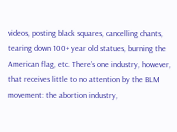videos, posting black squares, cancelling chants, tearing down 100+ year old statues, burning the American flag, etc. There’s one industry, however, that receives little to no attention by the BLM movement: the abortion industry,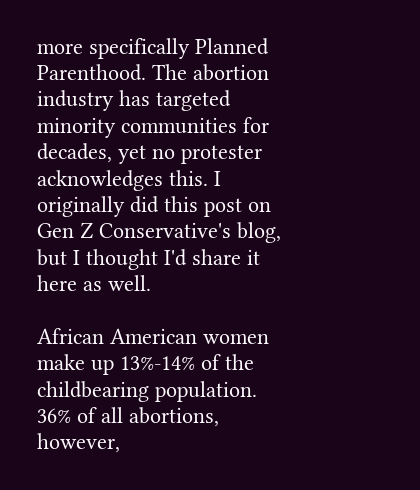more specifically Planned Parenthood. The abortion industry has targeted minority communities for decades, yet no protester acknowledges this. I originally did this post on Gen Z Conservative's blog, but I thought I'd share it here as well.

African American women make up 13%-14% of the childbearing population. 36% of all abortions, however,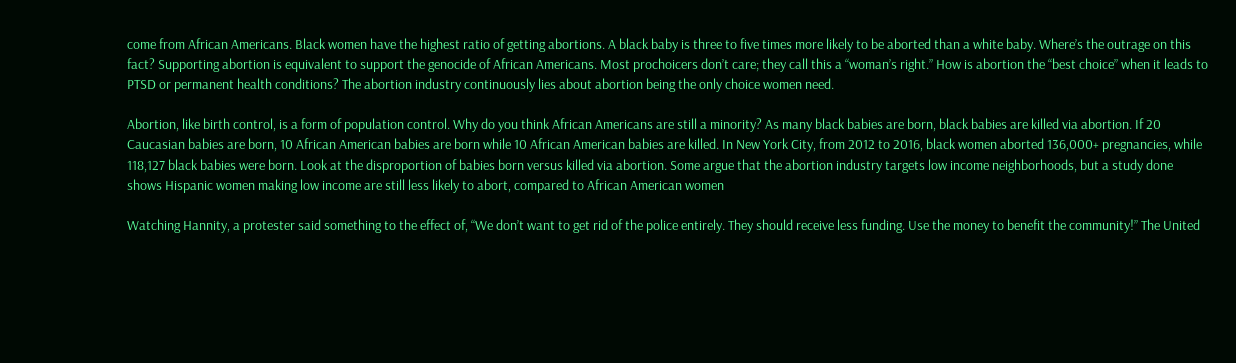come from African Americans. Black women have the highest ratio of getting abortions. A black baby is three to five times more likely to be aborted than a white baby. Where’s the outrage on this fact? Supporting abortion is equivalent to support the genocide of African Americans. Most prochoicers don’t care; they call this a “woman’s right.” How is abortion the “best choice” when it leads to PTSD or permanent health conditions? The abortion industry continuously lies about abortion being the only choice women need.

Abortion, like birth control, is a form of population control. Why do you think African Americans are still a minority? As many black babies are born, black babies are killed via abortion. If 20 Caucasian babies are born, 10 African American babies are born while 10 African American babies are killed. In New York City, from 2012 to 2016, black women aborted 136,000+ pregnancies, while 118,127 black babies were born. Look at the disproportion of babies born versus killed via abortion. Some argue that the abortion industry targets low income neighborhoods, but a study done shows Hispanic women making low income are still less likely to abort, compared to African American women

Watching Hannity, a protester said something to the effect of, “We don’t want to get rid of the police entirely. They should receive less funding. Use the money to benefit the community!” The United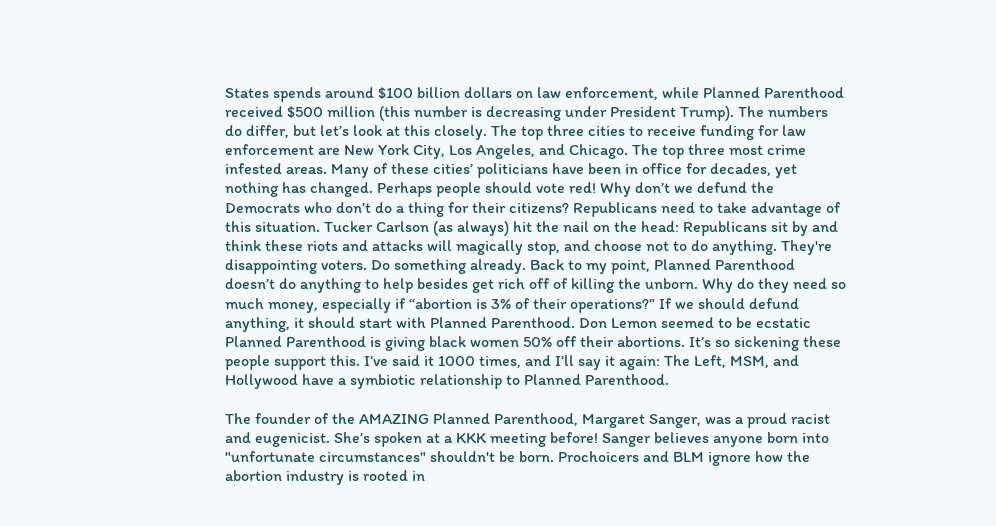States spends around $100 billion dollars on law enforcement, while Planned Parenthood received $500 million (this number is decreasing under President Trump). The numbers do differ, but let’s look at this closely. The top three cities to receive funding for law enforcement are New York City, Los Angeles, and Chicago. The top three most crime infested areas. Many of these cities’ politicians have been in office for decades, yet nothing has changed. Perhaps people should vote red! Why don’t we defund the Democrats who don’t do a thing for their citizens? Republicans need to take advantage of this situation. Tucker Carlson (as always) hit the nail on the head: Republicans sit by and think these riots and attacks will magically stop, and choose not to do anything. They're disappointing voters. Do something already. Back to my point, Planned Parenthood doesn’t do anything to help besides get rich off of killing the unborn. Why do they need so much money, especially if “abortion is 3% of their operations?” If we should defund anything, it should start with Planned Parenthood. Don Lemon seemed to be ecstatic Planned Parenthood is giving black women 50% off their abortions. It’s so sickening these people support this. I’ve said it 1000 times, and I’ll say it again: The Left, MSM, and Hollywood have a symbiotic relationship to Planned Parenthood.

The founder of the AMAZING Planned Parenthood, Margaret Sanger, was a proud racist and eugenicist. She’s spoken at a KKK meeting before! Sanger believes anyone born into "unfortunate circumstances" shouldn't be born. Prochoicers and BLM ignore how the abortion industry is rooted in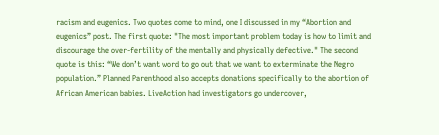racism and eugenics. Two quotes come to mind, one I discussed in my “Abortion and eugenics” post. The first quote: "The most important problem today is how to limit and discourage the over-fertility of the mentally and physically defective." The second quote is this: “We don’t want word to go out that we want to exterminate the Negro population.” Planned Parenthood also accepts donations specifically to the abortion of African American babies. LiveAction had investigators go undercover,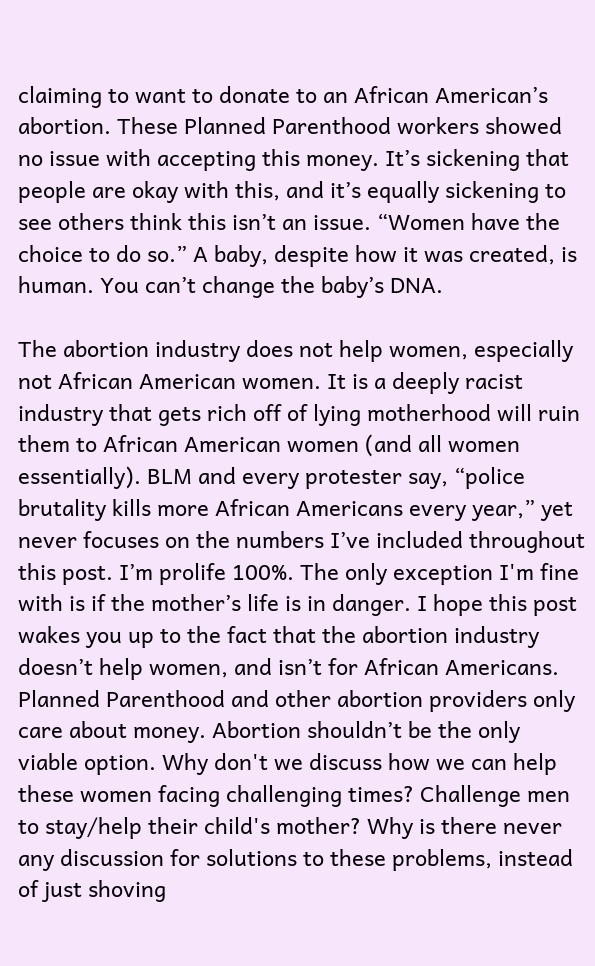claiming to want to donate to an African American’s abortion. These Planned Parenthood workers showed no issue with accepting this money. It’s sickening that people are okay with this, and it’s equally sickening to see others think this isn’t an issue. “Women have the choice to do so.” A baby, despite how it was created, is human. You can’t change the baby’s DNA.

The abortion industry does not help women, especially not African American women. It is a deeply racist industry that gets rich off of lying motherhood will ruin them to African American women (and all women essentially). BLM and every protester say, “police brutality kills more African Americans every year,” yet never focuses on the numbers I’ve included throughout this post. I’m prolife 100%. The only exception I'm fine with is if the mother’s life is in danger. I hope this post wakes you up to the fact that the abortion industry doesn’t help women, and isn’t for African Americans. Planned Parenthood and other abortion providers only care about money. Abortion shouldn’t be the only viable option. Why don't we discuss how we can help these women facing challenging times? Challenge men to stay/help their child's mother? Why is there never any discussion for solutions to these problems, instead of just shoving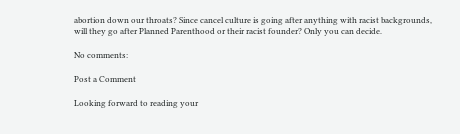abortion down our throats? Since cancel culture is going after anything with racist backgrounds, will they go after Planned Parenthood or their racist founder? Only you can decide.

No comments:

Post a Comment

Looking forward to reading your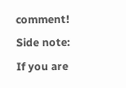comment! Side note: If you are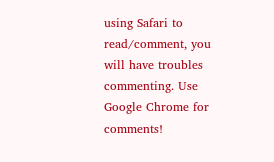using Safari to read/comment, you will have troubles commenting. Use Google Chrome for comments!